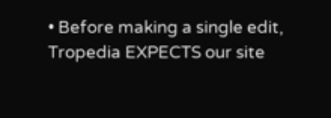• Before making a single edit, Tropedia EXPECTS our site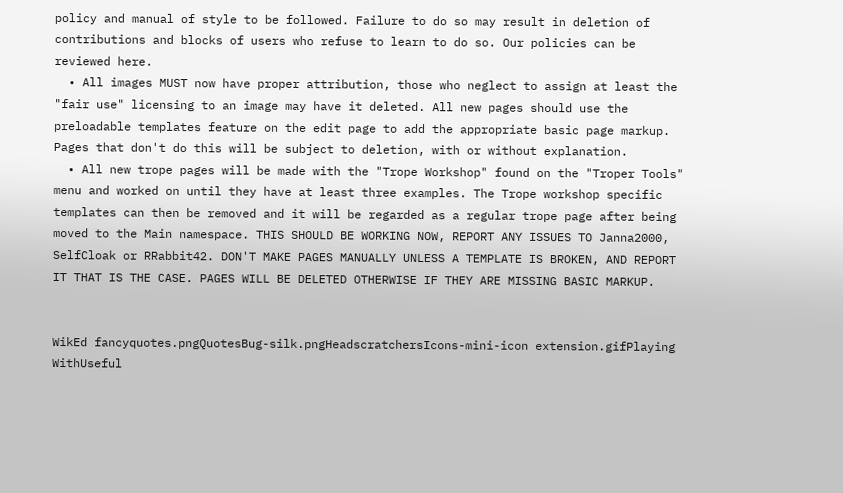policy and manual of style to be followed. Failure to do so may result in deletion of contributions and blocks of users who refuse to learn to do so. Our policies can be reviewed here.
  • All images MUST now have proper attribution, those who neglect to assign at least the "fair use" licensing to an image may have it deleted. All new pages should use the preloadable templates feature on the edit page to add the appropriate basic page markup. Pages that don't do this will be subject to deletion, with or without explanation.
  • All new trope pages will be made with the "Trope Workshop" found on the "Troper Tools" menu and worked on until they have at least three examples. The Trope workshop specific templates can then be removed and it will be regarded as a regular trope page after being moved to the Main namespace. THIS SHOULD BE WORKING NOW, REPORT ANY ISSUES TO Janna2000, SelfCloak or RRabbit42. DON'T MAKE PAGES MANUALLY UNLESS A TEMPLATE IS BROKEN, AND REPORT IT THAT IS THE CASE. PAGES WILL BE DELETED OTHERWISE IF THEY ARE MISSING BASIC MARKUP.


WikEd fancyquotes.pngQuotesBug-silk.pngHeadscratchersIcons-mini-icon extension.gifPlaying WithUseful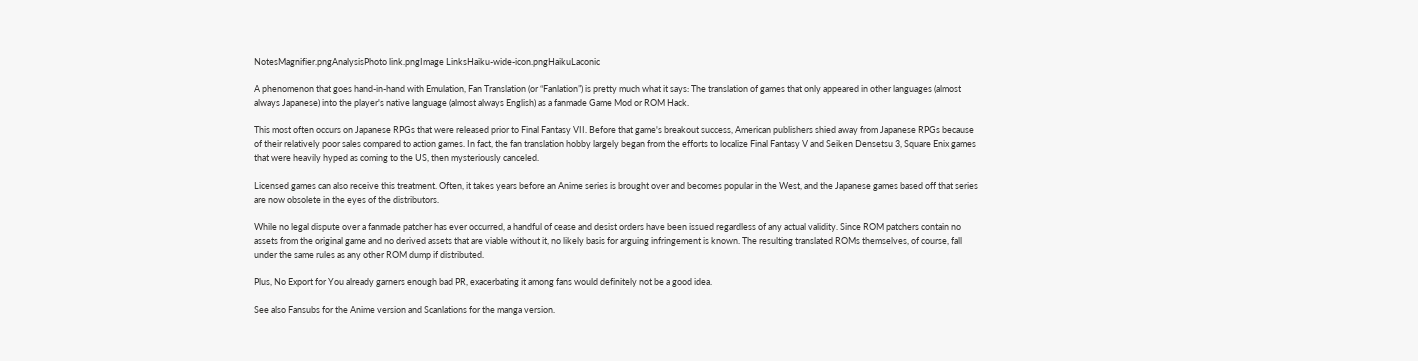NotesMagnifier.pngAnalysisPhoto link.pngImage LinksHaiku-wide-icon.pngHaikuLaconic

A phenomenon that goes hand-in-hand with Emulation, Fan Translation (or “Fanlation”) is pretty much what it says: The translation of games that only appeared in other languages (almost always Japanese) into the player's native language (almost always English) as a fanmade Game Mod or ROM Hack.

This most often occurs on Japanese RPGs that were released prior to Final Fantasy VII. Before that game's breakout success, American publishers shied away from Japanese RPGs because of their relatively poor sales compared to action games. In fact, the fan translation hobby largely began from the efforts to localize Final Fantasy V and Seiken Densetsu 3, Square Enix games that were heavily hyped as coming to the US, then mysteriously canceled.

Licensed games can also receive this treatment. Often, it takes years before an Anime series is brought over and becomes popular in the West, and the Japanese games based off that series are now obsolete in the eyes of the distributors.

While no legal dispute over a fanmade patcher has ever occurred, a handful of cease and desist orders have been issued regardless of any actual validity. Since ROM patchers contain no assets from the original game and no derived assets that are viable without it, no likely basis for arguing infringement is known. The resulting translated ROMs themselves, of course, fall under the same rules as any other ROM dump if distributed.

Plus, No Export for You already garners enough bad PR, exacerbating it among fans would definitely not be a good idea.

See also Fansubs for the Anime version and Scanlations for the manga version.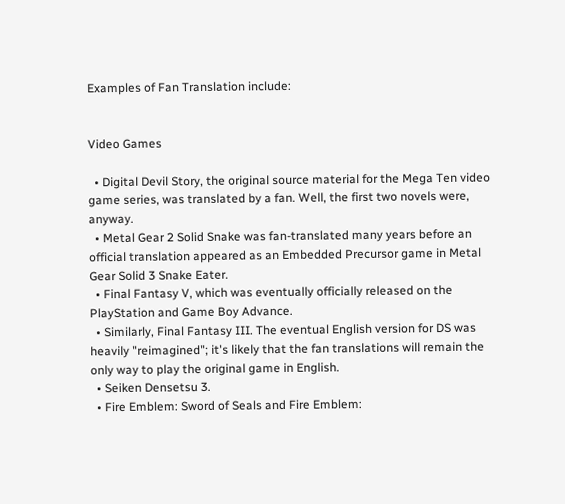Examples of Fan Translation include:


Video Games

  • Digital Devil Story, the original source material for the Mega Ten video game series, was translated by a fan. Well, the first two novels were, anyway.
  • Metal Gear 2 Solid Snake was fan-translated many years before an official translation appeared as an Embedded Precursor game in Metal Gear Solid 3 Snake Eater.
  • Final Fantasy V, which was eventually officially released on the PlayStation and Game Boy Advance.
  • Similarly, Final Fantasy III. The eventual English version for DS was heavily "reimagined"; it's likely that the fan translations will remain the only way to play the original game in English.
  • Seiken Densetsu 3.
  • Fire Emblem: Sword of Seals and Fire Emblem: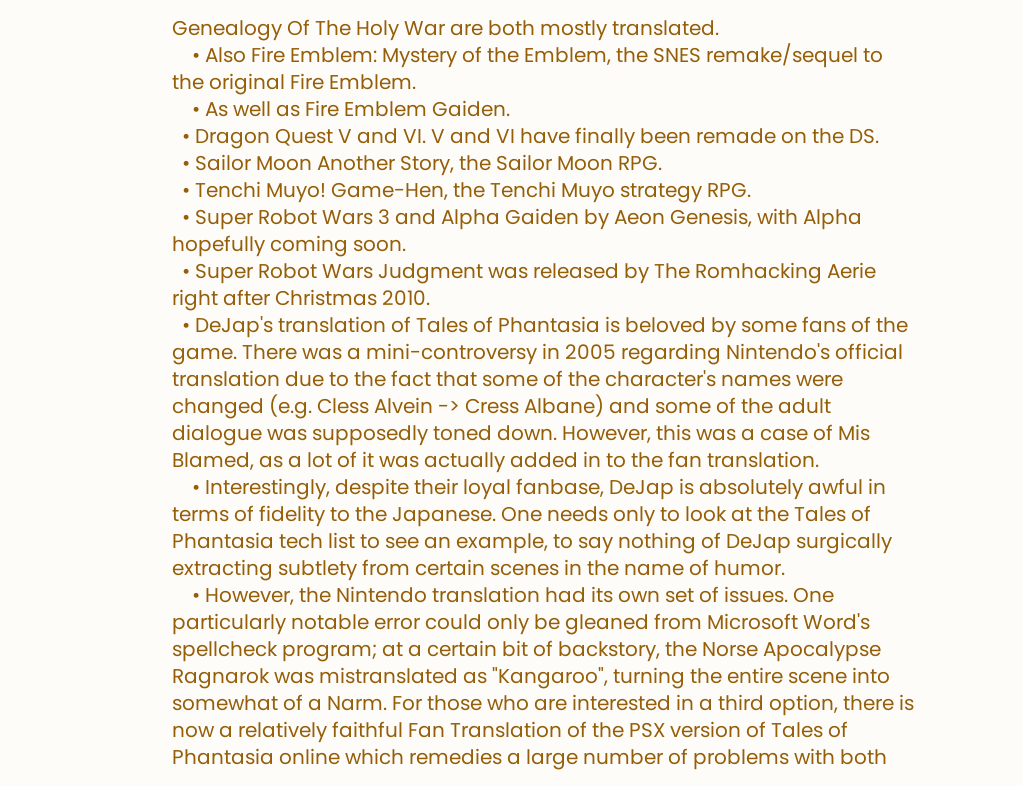Genealogy Of The Holy War are both mostly translated.
    • Also Fire Emblem: Mystery of the Emblem, the SNES remake/sequel to the original Fire Emblem.
    • As well as Fire Emblem Gaiden.
  • Dragon Quest V and VI. V and VI have finally been remade on the DS.
  • Sailor Moon Another Story, the Sailor Moon RPG.
  • Tenchi Muyo! Game-Hen, the Tenchi Muyo strategy RPG.
  • Super Robot Wars 3 and Alpha Gaiden by Aeon Genesis, with Alpha hopefully coming soon.
  • Super Robot Wars Judgment was released by The Romhacking Aerie right after Christmas 2010.
  • DeJap's translation of Tales of Phantasia is beloved by some fans of the game. There was a mini-controversy in 2005 regarding Nintendo's official translation due to the fact that some of the character's names were changed (e.g. Cless Alvein -> Cress Albane) and some of the adult dialogue was supposedly toned down. However, this was a case of Mis Blamed, as a lot of it was actually added in to the fan translation.
    • Interestingly, despite their loyal fanbase, DeJap is absolutely awful in terms of fidelity to the Japanese. One needs only to look at the Tales of Phantasia tech list to see an example, to say nothing of DeJap surgically extracting subtlety from certain scenes in the name of humor.
    • However, the Nintendo translation had its own set of issues. One particularly notable error could only be gleaned from Microsoft Word's spellcheck program; at a certain bit of backstory, the Norse Apocalypse Ragnarok was mistranslated as "Kangaroo", turning the entire scene into somewhat of a Narm. For those who are interested in a third option, there is now a relatively faithful Fan Translation of the PSX version of Tales of Phantasia online which remedies a large number of problems with both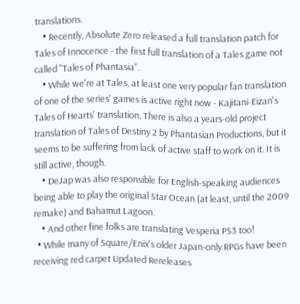translations.
    • Recently, Absolute Zero released a full translation patch for Tales of Innocence - the first full translation of a Tales game not called "Tales of Phantasia".
    • While we're at Tales, at least one very popular fan translation of one of the series' games is active right now - Kajitani-Eizan's Tales of Hearts' translation. There is also a years-old project translation of Tales of Destiny 2 by Phantasian Productions, but it seems to be suffering from lack of active staff to work on it. It is still active, though.
    • DeJap was also responsible for English-speaking audiences being able to play the original Star Ocean (at least, until the 2009 remake) and Bahamut Lagoon.
    • And other fine folks are translating Vesperia PS3 too!
  • While many of Square/Enix's older Japan-only RPGs have been receiving red carpet Updated Rereleases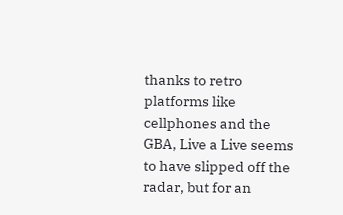thanks to retro platforms like cellphones and the GBA, Live a Live seems to have slipped off the radar, but for an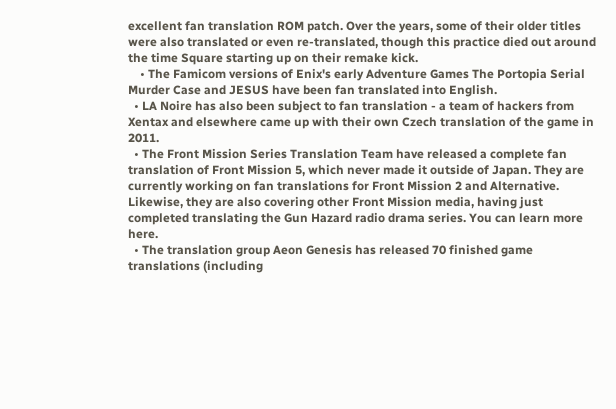excellent fan translation ROM patch. Over the years, some of their older titles were also translated or even re-translated, though this practice died out around the time Square starting up on their remake kick.
    • The Famicom versions of Enix's early Adventure Games The Portopia Serial Murder Case and JESUS have been fan translated into English.
  • LA Noire has also been subject to fan translation - a team of hackers from Xentax and elsewhere came up with their own Czech translation of the game in 2011.
  • The Front Mission Series Translation Team have released a complete fan translation of Front Mission 5, which never made it outside of Japan. They are currently working on fan translations for Front Mission 2 and Alternative. Likewise, they are also covering other Front Mission media, having just completed translating the Gun Hazard radio drama series. You can learn more here.
  • The translation group Aeon Genesis has released 70 finished game translations (including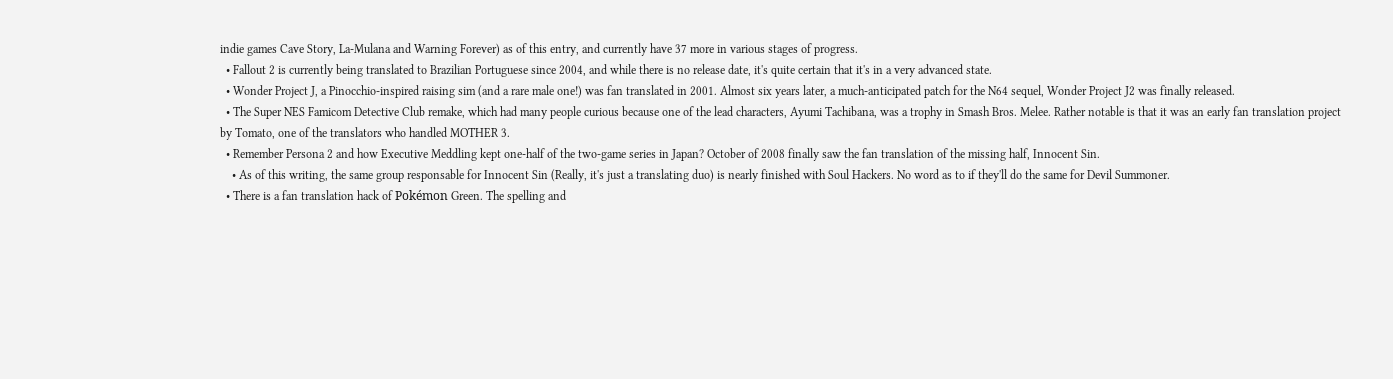indie games Cave Story, La-Mulana and Warning Forever) as of this entry, and currently have 37 more in various stages of progress.
  • Fallout 2 is currently being translated to Brazilian Portuguese since 2004, and while there is no release date, it's quite certain that it's in a very advanced state.
  • Wonder Project J, a Pinocchio-inspired raising sim (and a rare male one!) was fan translated in 2001. Almost six years later, a much-anticipated patch for the N64 sequel, Wonder Project J2 was finally released.
  • The Super NES Famicom Detective Club remake, which had many people curious because one of the lead characters, Ayumi Tachibana, was a trophy in Smash Bros. Melee. Rather notable is that it was an early fan translation project by Tomato, one of the translators who handled MOTHER 3.
  • Remember Persona 2 and how Executive Meddling kept one-half of the two-game series in Japan? October of 2008 finally saw the fan translation of the missing half, Innocent Sin.
    • As of this writing, the same group responsable for Innocent Sin (Really, it's just a translating duo) is nearly finished with Soul Hackers. No word as to if they'll do the same for Devil Summoner.
  • There is a fan translation hack of Pokémon Green. The spelling and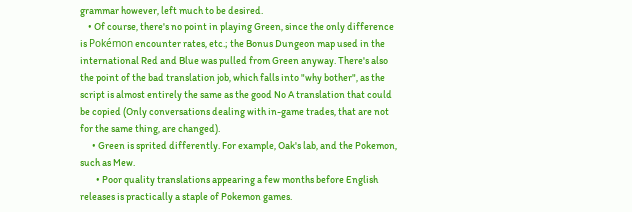grammar however, left much to be desired.
    • Of course, there's no point in playing Green, since the only difference is Pokémon encounter rates, etc.; the Bonus Dungeon map used in the international Red and Blue was pulled from Green anyway. There's also the point of the bad translation job, which falls into "why bother", as the script is almost entirely the same as the good No A translation that could be copied (Only conversations dealing with in-game trades, that are not for the same thing, are changed).
      • Green is sprited differently. For example, Oak's lab, and the Pokemon, such as Mew.
        • Poor quality translations appearing a few months before English releases is practically a staple of Pokemon games.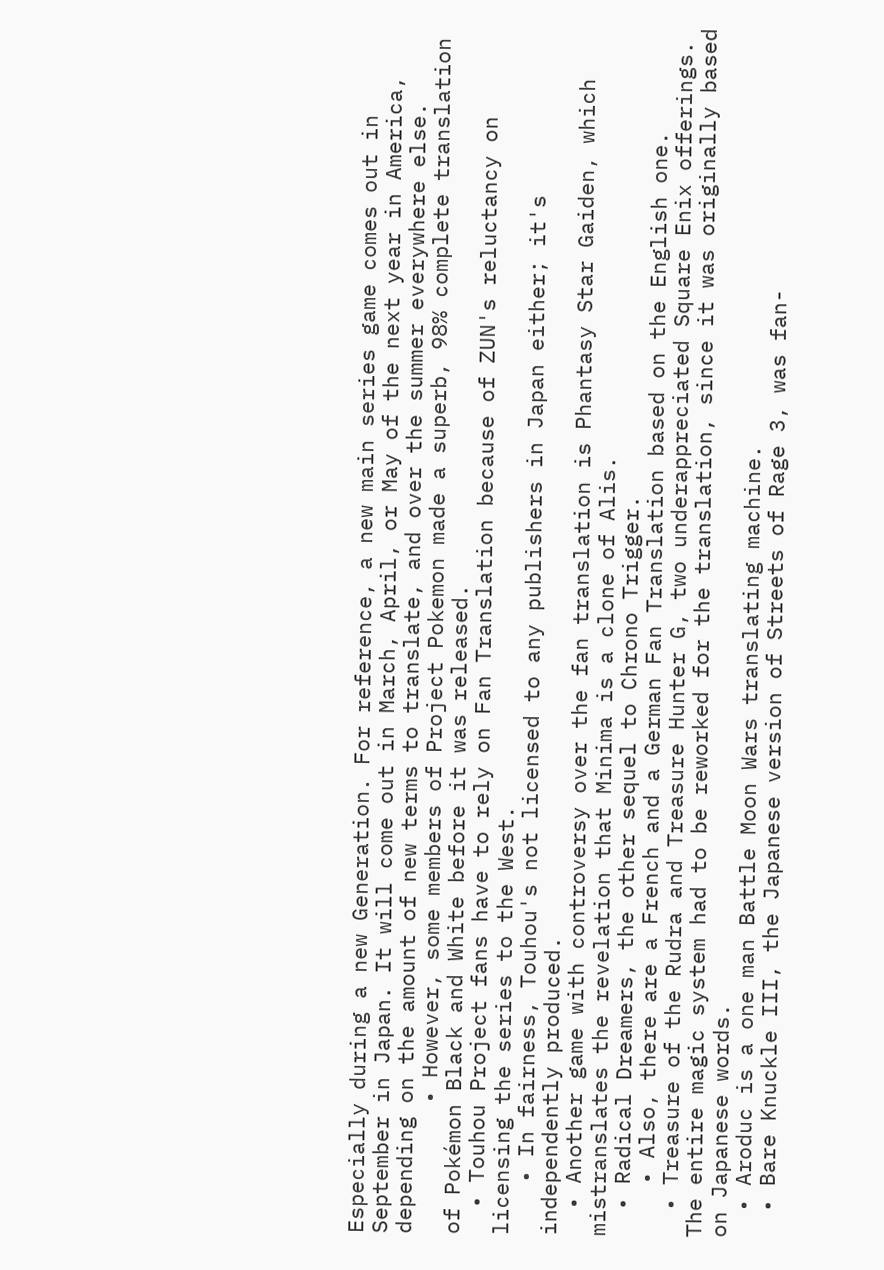Especially during a new Generation. For reference, a new main series game comes out in September in Japan. It will come out in March, April, or May of the next year in America, depending on the amount of new terms to translate, and over the summer everywhere else.
          • However, some members of Project Pokemon made a superb, 98% complete translation of Pokémon Black and White before it was released.
  • Touhou Project fans have to rely on Fan Translation because of ZUN's reluctancy on licensing the series to the West.
    • In fairness, Touhou's not licensed to any publishers in Japan either; it's independently produced.
  • Another game with controversy over the fan translation is Phantasy Star Gaiden, which mistranslates the revelation that Minima is a clone of Alis.
  • Radical Dreamers, the other sequel to Chrono Trigger.
    • Also, there are a French and a German Fan Translation based on the English one.
  • Treasure of the Rudra and Treasure Hunter G, two underappreciated Square Enix offerings. The entire magic system had to be reworked for the translation, since it was originally based on Japanese words.
  • Aroduc is a one man Battle Moon Wars translating machine.
  • Bare Knuckle III, the Japanese version of Streets of Rage 3, was fan-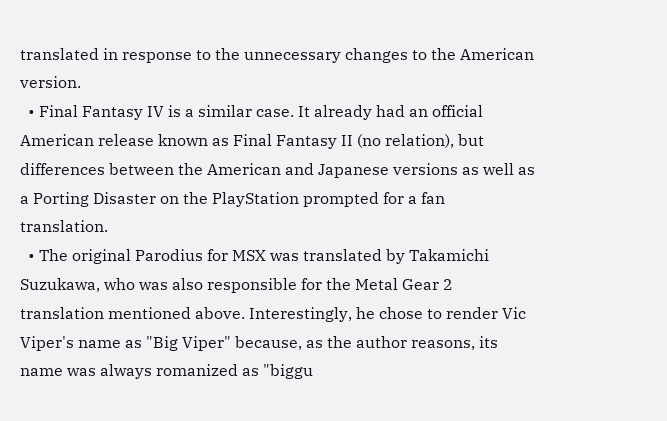translated in response to the unnecessary changes to the American version.
  • Final Fantasy IV is a similar case. It already had an official American release known as Final Fantasy II (no relation), but differences between the American and Japanese versions as well as a Porting Disaster on the PlayStation prompted for a fan translation.
  • The original Parodius for MSX was translated by Takamichi Suzukawa, who was also responsible for the Metal Gear 2 translation mentioned above. Interestingly, he chose to render Vic Viper's name as "Big Viper" because, as the author reasons, its name was always romanized as "biggu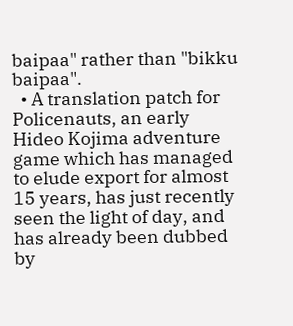baipaa" rather than "bikku baipaa".
  • A translation patch for Policenauts, an early Hideo Kojima adventure game which has managed to elude export for almost 15 years, has just recently seen the light of day, and has already been dubbed by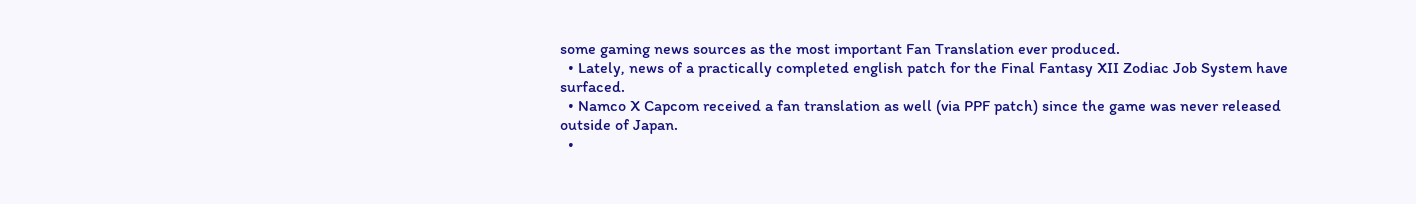some gaming news sources as the most important Fan Translation ever produced.
  • Lately, news of a practically completed english patch for the Final Fantasy XII Zodiac Job System have surfaced.
  • Namco X Capcom received a fan translation as well (via PPF patch) since the game was never released outside of Japan.
  •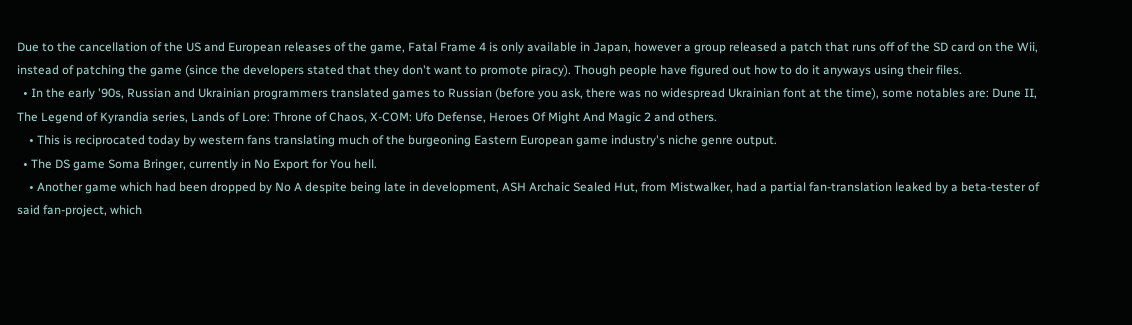Due to the cancellation of the US and European releases of the game, Fatal Frame 4 is only available in Japan, however a group released a patch that runs off of the SD card on the Wii, instead of patching the game (since the developers stated that they don't want to promote piracy). Though people have figured out how to do it anyways using their files.
  • In the early '90s, Russian and Ukrainian programmers translated games to Russian (before you ask, there was no widespread Ukrainian font at the time), some notables are: Dune II, The Legend of Kyrandia series, Lands of Lore: Throne of Chaos, X-COM: Ufo Defense, Heroes Of Might And Magic 2 and others.
    • This is reciprocated today by western fans translating much of the burgeoning Eastern European game industry's niche genre output.
  • The DS game Soma Bringer, currently in No Export for You hell.
    • Another game which had been dropped by No A despite being late in development, ASH Archaic Sealed Hut, from Mistwalker, had a partial fan-translation leaked by a beta-tester of said fan-project, which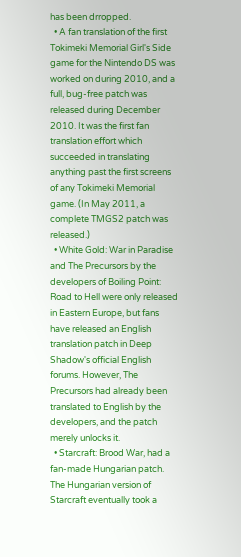has been drropped.
  • A fan translation of the first Tokimeki Memorial Girl's Side game for the Nintendo DS was worked on during 2010, and a full, bug-free patch was released during December 2010. It was the first fan translation effort which succeeded in translating anything past the first screens of any Tokimeki Memorial game. (In May 2011, a complete TMGS2 patch was released.)
  • White Gold: War in Paradise and The Precursors by the developers of Boiling Point: Road to Hell were only released in Eastern Europe, but fans have released an English translation patch in Deep Shadow's official English forums. However, The Precursors had already been translated to English by the developers, and the patch merely unlocks it.
  • Starcraft: Brood War, had a fan-made Hungarian patch. The Hungarian version of Starcraft eventually took a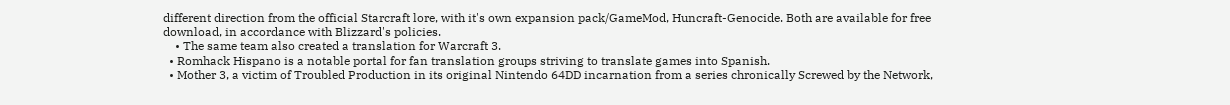different direction from the official Starcraft lore, with it's own expansion pack/GameMod, Huncraft-Genocide. Both are available for free download, in accordance with Blizzard's policies.
    • The same team also created a translation for Warcraft 3.
  • Romhack Hispano is a notable portal for fan translation groups striving to translate games into Spanish.
  • Mother 3, a victim of Troubled Production in its original Nintendo 64DD incarnation from a series chronically Screwed by the Network,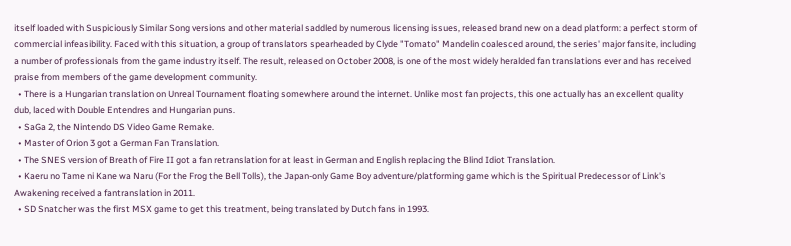itself loaded with Suspiciously Similar Song versions and other material saddled by numerous licensing issues, released brand new on a dead platform: a perfect storm of commercial infeasibility. Faced with this situation, a group of translators spearheaded by Clyde "Tomato" Mandelin coalesced around, the series' major fansite, including a number of professionals from the game industry itself. The result, released on October 2008, is one of the most widely heralded fan translations ever and has received praise from members of the game development community.
  • There is a Hungarian translation on Unreal Tournament floating somewhere around the internet. Unlike most fan projects, this one actually has an excellent quality dub, laced with Double Entendres and Hungarian puns.
  • SaGa 2, the Nintendo DS Video Game Remake.
  • Master of Orion 3 got a German Fan Translation.
  • The SNES version of Breath of Fire II got a fan retranslation for at least in German and English replacing the Blind Idiot Translation.
  • Kaeru no Tame ni Kane wa Naru (For the Frog the Bell Tolls), the Japan-only Game Boy adventure/platforming game which is the Spiritual Predecessor of Link's Awakening received a fantranslation in 2011.
  • SD Snatcher was the first MSX game to get this treatment, being translated by Dutch fans in 1993.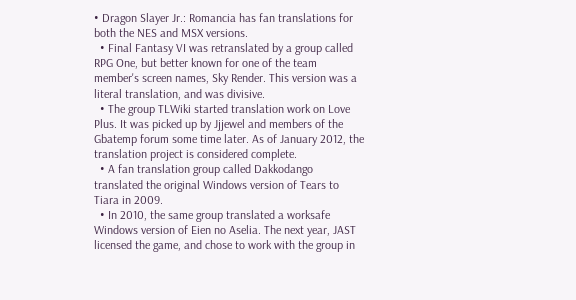• Dragon Slayer Jr.: Romancia has fan translations for both the NES and MSX versions.
  • Final Fantasy VI was retranslated by a group called RPG One, but better known for one of the team member's screen names, Sky Render. This version was a literal translation, and was divisive.
  • The group TLWiki started translation work on Love Plus. It was picked up by Jjjewel and members of the Gbatemp forum some time later. As of January 2012, the translation project is considered complete.
  • A fan translation group called Dakkodango translated the original Windows version of Tears to Tiara in 2009.
  • In 2010, the same group translated a worksafe Windows version of Eien no Aselia. The next year, JAST licensed the game, and chose to work with the group in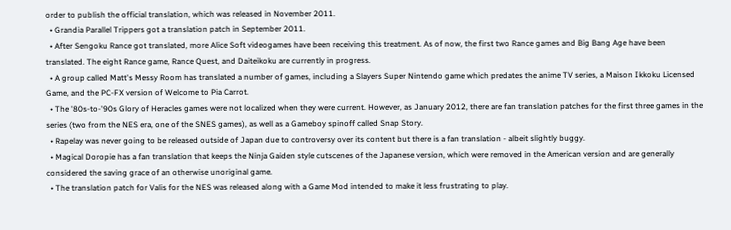order to publish the official translation, which was released in November 2011.
  • Grandia Parallel Trippers got a translation patch in September 2011.
  • After Sengoku Rance got translated, more Alice Soft videogames have been receiving this treatment. As of now, the first two Rance games and Big Bang Age have been translated. The eight Rance game, Rance Quest, and Daiteikoku are currently in progress.
  • A group called Matt's Messy Room has translated a number of games, including a Slayers Super Nintendo game which predates the anime TV series, a Maison Ikkoku Licensed Game, and the PC-FX version of Welcome to Pia Carrot.
  • The '80s-to-'90s Glory of Heracles games were not localized when they were current. However, as January 2012, there are fan translation patches for the first three games in the series (two from the NES era, one of the SNES games), as well as a Gameboy spinoff called Snap Story.
  • Rapelay was never going to be released outside of Japan due to controversy over its content but there is a fan translation - albeit slightly buggy.
  • Magical Doropie has a fan translation that keeps the Ninja Gaiden style cutscenes of the Japanese version, which were removed in the American version and are generally considered the saving grace of an otherwise unoriginal game.
  • The translation patch for Valis for the NES was released along with a Game Mod intended to make it less frustrating to play.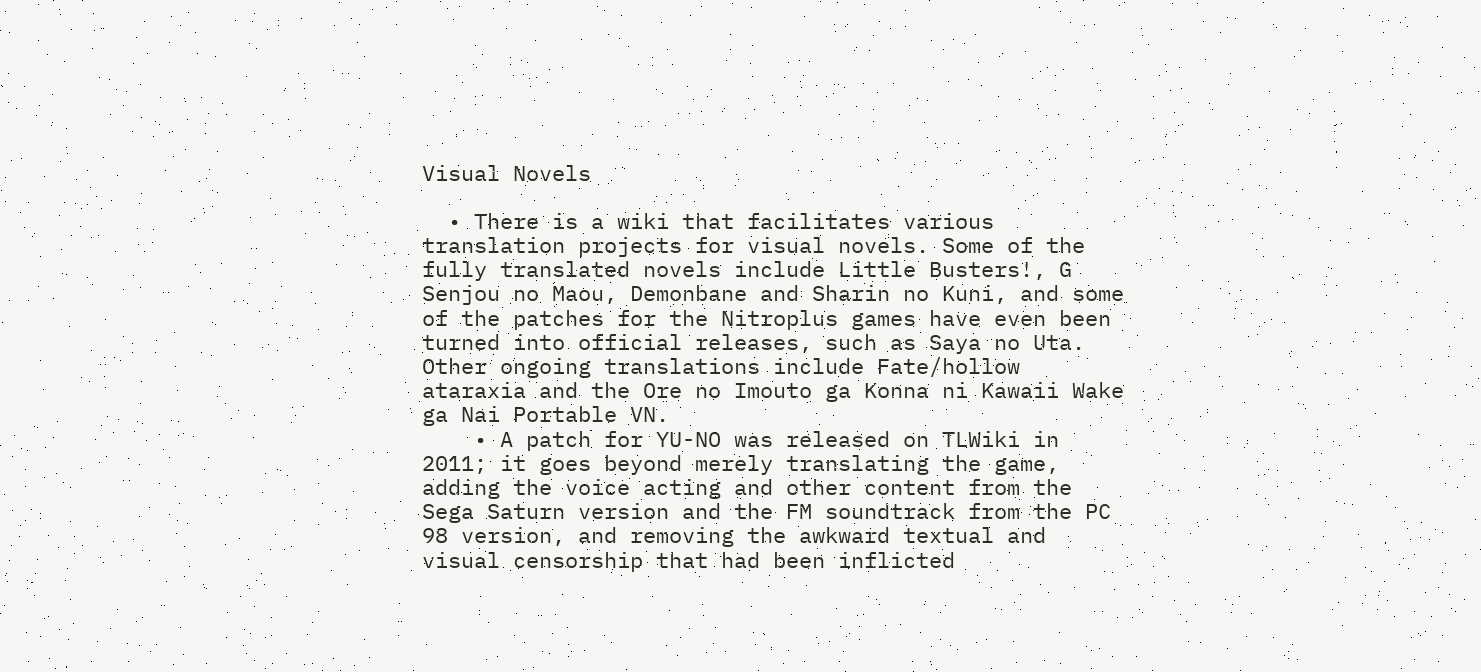Visual Novels

  • There is a wiki that facilitates various translation projects for visual novels. Some of the fully translated novels include Little Busters!, G Senjou no Maou, Demonbane and Sharin no Kuni, and some of the patches for the Nitroplus games have even been turned into official releases, such as Saya no Uta. Other ongoing translations include Fate/hollow ataraxia and the Ore no Imouto ga Konna ni Kawaii Wake ga Nai Portable VN.
    • A patch for YU-NO was released on TLWiki in 2011; it goes beyond merely translating the game, adding the voice acting and other content from the Sega Saturn version and the FM soundtrack from the PC 98 version, and removing the awkward textual and visual censorship that had been inflicted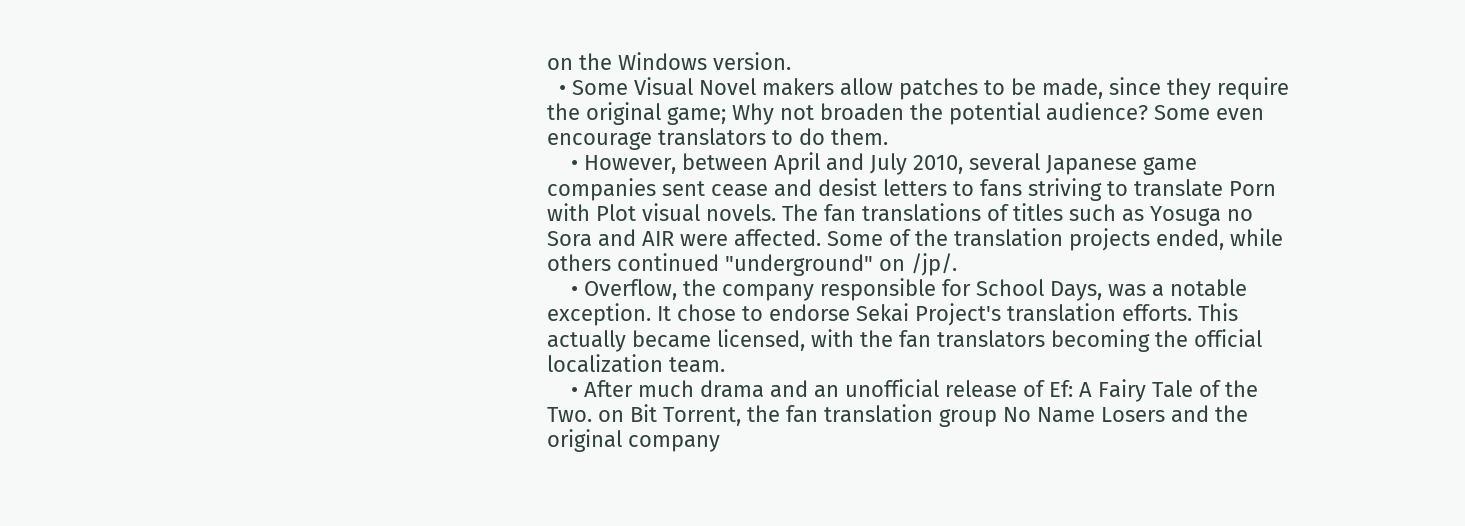on the Windows version.
  • Some Visual Novel makers allow patches to be made, since they require the original game; Why not broaden the potential audience? Some even encourage translators to do them.
    • However, between April and July 2010, several Japanese game companies sent cease and desist letters to fans striving to translate Porn with Plot visual novels. The fan translations of titles such as Yosuga no Sora and AIR were affected. Some of the translation projects ended, while others continued "underground" on /jp/.
    • Overflow, the company responsible for School Days, was a notable exception. It chose to endorse Sekai Project's translation efforts. This actually became licensed, with the fan translators becoming the official localization team.
    • After much drama and an unofficial release of Ef: A Fairy Tale of the Two. on Bit Torrent, the fan translation group No Name Losers and the original company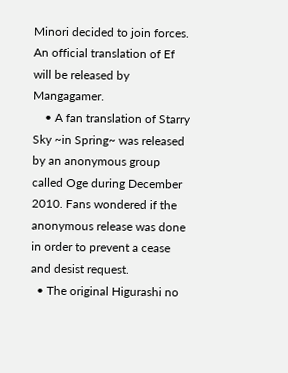Minori decided to join forces. An official translation of Ef will be released by Mangagamer.
    • A fan translation of Starry Sky ~in Spring~ was released by an anonymous group called Oge during December 2010. Fans wondered if the anonymous release was done in order to prevent a cease and desist request.
  • The original Higurashi no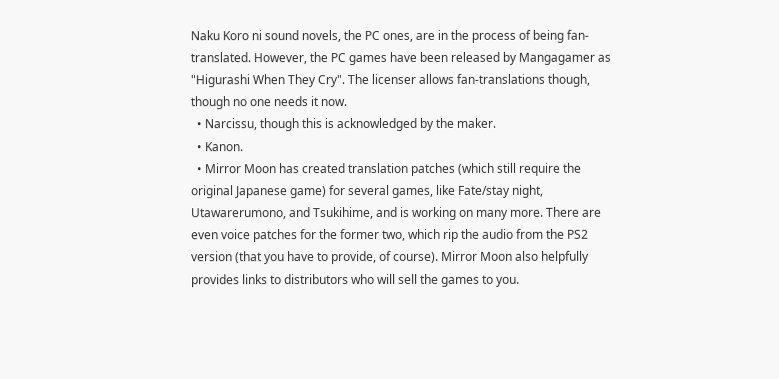Naku Koro ni sound novels, the PC ones, are in the process of being fan-translated. However, the PC games have been released by Mangagamer as "Higurashi When They Cry". The licenser allows fan-translations though, though no one needs it now.
  • Narcissu, though this is acknowledged by the maker.
  • Kanon.
  • Mirror Moon has created translation patches (which still require the original Japanese game) for several games, like Fate/stay night, Utawarerumono, and Tsukihime, and is working on many more. There are even voice patches for the former two, which rip the audio from the PS2 version (that you have to provide, of course). Mirror Moon also helpfully provides links to distributors who will sell the games to you.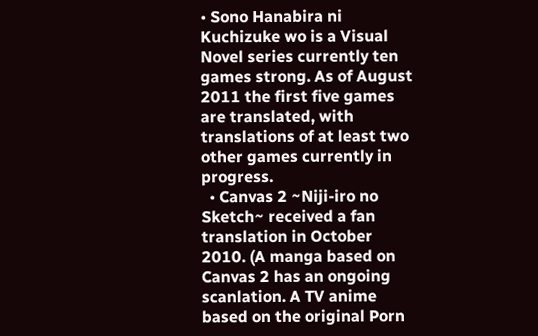• Sono Hanabira ni Kuchizuke wo is a Visual Novel series currently ten games strong. As of August 2011 the first five games are translated, with translations of at least two other games currently in progress.
  • Canvas 2 ~Niji-iro no Sketch~ received a fan translation in October 2010. (A manga based on Canvas 2 has an ongoing scanlation. A TV anime based on the original Porn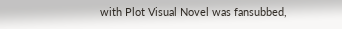with Plot Visual Novel was fansubbed,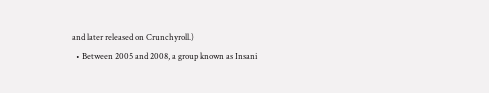and later released on Crunchyroll.)
  • Between 2005 and 2008, a group known as Insani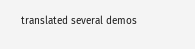translated several demos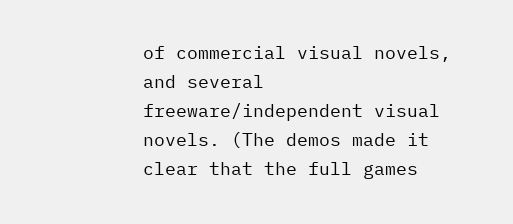of commercial visual novels, and several freeware/independent visual novels. (The demos made it clear that the full games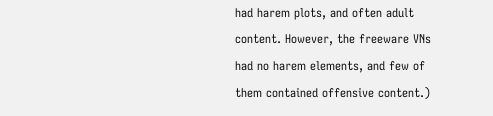had harem plots, and often adult content. However, the freeware VNs had no harem elements, and few of them contained offensive content.)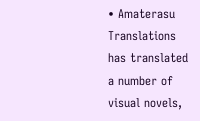• Amaterasu Translations has translated a number of visual novels,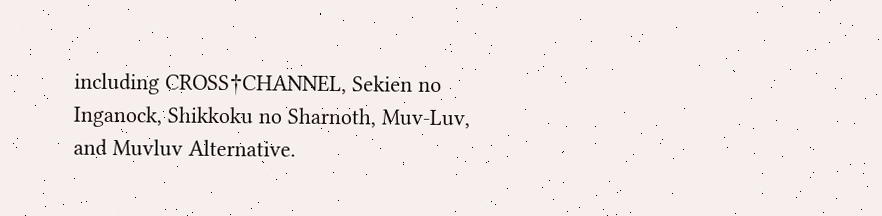including CROSS†CHANNEL, Sekien no Inganock, Shikkoku no Sharnoth, Muv-Luv, and Muvluv Alternative.